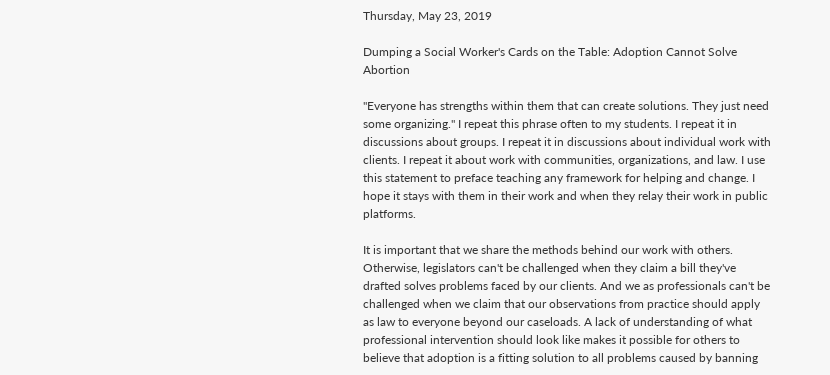Thursday, May 23, 2019

Dumping a Social Worker's Cards on the Table: Adoption Cannot Solve Abortion

"Everyone has strengths within them that can create solutions. They just need some organizing." I repeat this phrase often to my students. I repeat it in discussions about groups. I repeat it in discussions about individual work with clients. I repeat it about work with communities, organizations, and law. I use this statement to preface teaching any framework for helping and change. I hope it stays with them in their work and when they relay their work in public platforms.

It is important that we share the methods behind our work with others. Otherwise, legislators can't be challenged when they claim a bill they've drafted solves problems faced by our clients. And we as professionals can't be challenged when we claim that our observations from practice should apply as law to everyone beyond our caseloads. A lack of understanding of what professional intervention should look like makes it possible for others to believe that adoption is a fitting solution to all problems caused by banning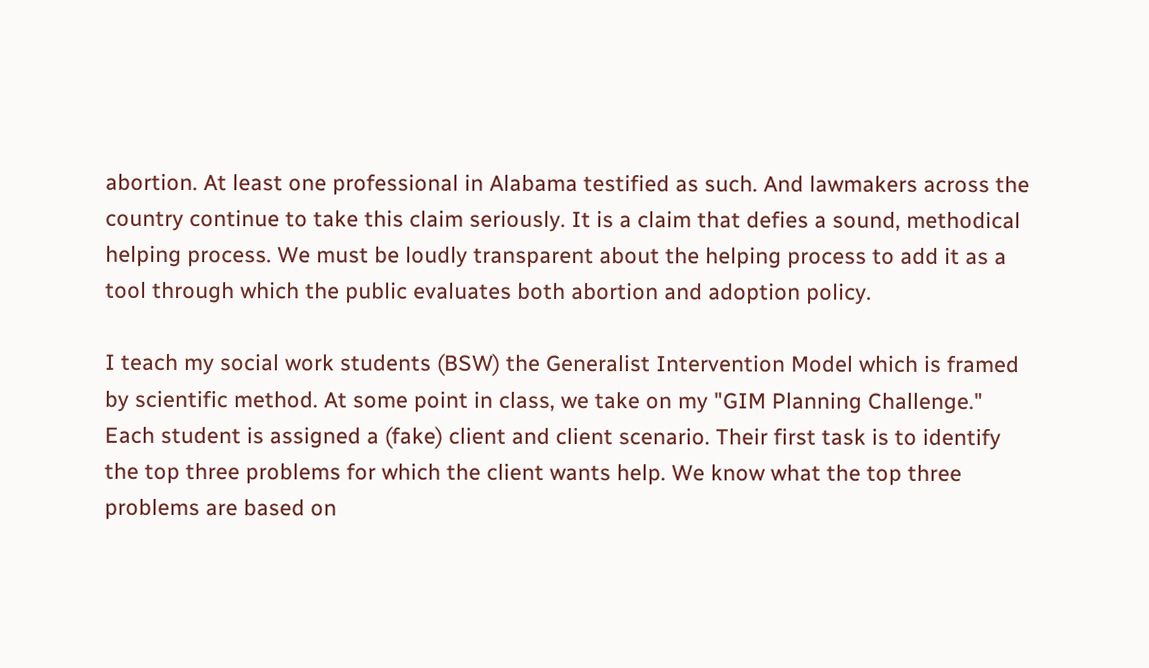abortion. At least one professional in Alabama testified as such. And lawmakers across the country continue to take this claim seriously. It is a claim that defies a sound, methodical helping process. We must be loudly transparent about the helping process to add it as a tool through which the public evaluates both abortion and adoption policy.

I teach my social work students (BSW) the Generalist Intervention Model which is framed by scientific method. At some point in class, we take on my "GIM Planning Challenge." Each student is assigned a (fake) client and client scenario. Their first task is to identify the top three problems for which the client wants help. We know what the top three problems are based on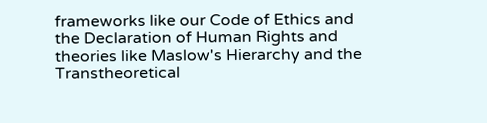frameworks like our Code of Ethics and the Declaration of Human Rights and theories like Maslow's Hierarchy and the Transtheoretical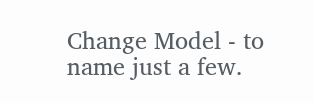Change Model - to name just a few.